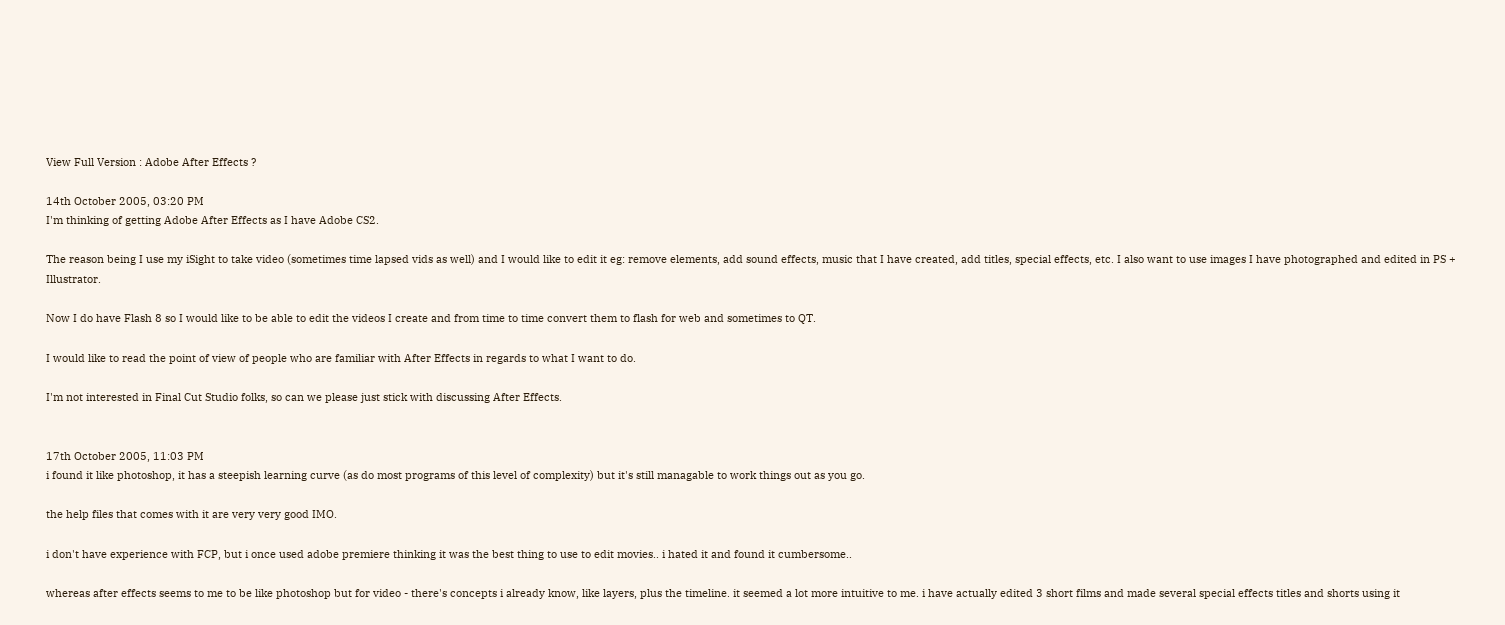View Full Version : Adobe After Effects ?

14th October 2005, 03:20 PM
I'm thinking of getting Adobe After Effects as I have Adobe CS2.

The reason being I use my iSight to take video (sometimes time lapsed vids as well) and I would like to edit it eg: remove elements, add sound effects, music that I have created, add titles, special effects, etc. I also want to use images I have photographed and edited in PS + Illustrator.

Now I do have Flash 8 so I would like to be able to edit the videos I create and from time to time convert them to flash for web and sometimes to QT.

I would like to read the point of view of people who are familiar with After Effects in regards to what I want to do.

I'm not interested in Final Cut Studio folks, so can we please just stick with discussing After Effects.


17th October 2005, 11:03 PM
i found it like photoshop, it has a steepish learning curve (as do most programs of this level of complexity) but it's still managable to work things out as you go.

the help files that comes with it are very very good IMO.

i don't have experience with FCP, but i once used adobe premiere thinking it was the best thing to use to edit movies.. i hated it and found it cumbersome..

whereas after effects seems to me to be like photoshop but for video - there's concepts i already know, like layers, plus the timeline. it seemed a lot more intuitive to me. i have actually edited 3 short films and made several special effects titles and shorts using it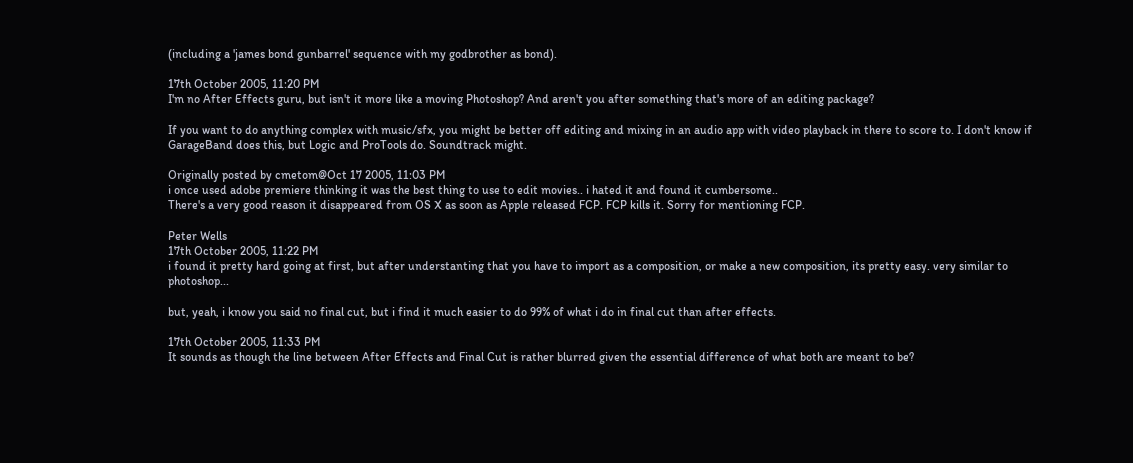(including a 'james bond gunbarrel' sequence with my godbrother as bond).

17th October 2005, 11:20 PM
I'm no After Effects guru, but isn't it more like a moving Photoshop? And aren't you after something that's more of an editing package?

If you want to do anything complex with music/sfx, you might be better off editing and mixing in an audio app with video playback in there to score to. I don't know if GarageBand does this, but Logic and ProTools do. Soundtrack might.

Originally posted by cmetom@Oct 17 2005, 11:03 PM
i once used adobe premiere thinking it was the best thing to use to edit movies.. i hated it and found it cumbersome..
There's a very good reason it disappeared from OS X as soon as Apple released FCP. FCP kills it. Sorry for mentioning FCP.

Peter Wells
17th October 2005, 11:22 PM
i found it pretty hard going at first, but after understanting that you have to import as a composition, or make a new composition, its pretty easy. very similar to photoshop...

but, yeah, i know you said no final cut, but i find it much easier to do 99% of what i do in final cut than after effects.

17th October 2005, 11:33 PM
It sounds as though the line between After Effects and Final Cut is rather blurred given the essential difference of what both are meant to be?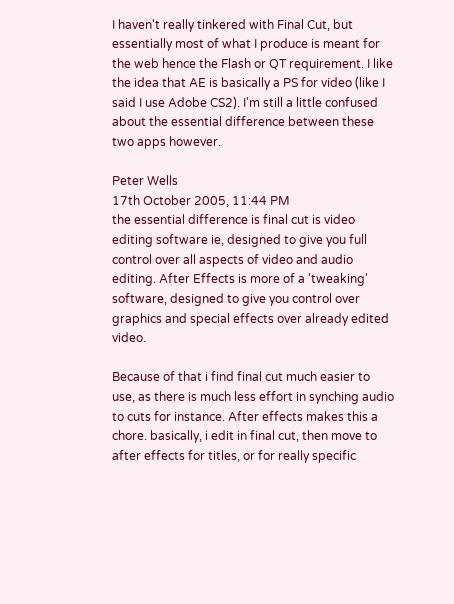I haven't really tinkered with Final Cut, but essentially most of what I produce is meant for the web hence the Flash or QT requirement. I like the idea that AE is basically a PS for video (like I said I use Adobe CS2). I'm still a little confused about the essential difference between these two apps however.

Peter Wells
17th October 2005, 11:44 PM
the essential difference is final cut is video editing software ie, designed to give you full control over all aspects of video and audio editing. After Effects is more of a 'tweaking' software, designed to give you control over graphics and special effects over already edited video.

Because of that i find final cut much easier to use, as there is much less effort in synching audio to cuts for instance. After effects makes this a chore. basically, i edit in final cut, then move to after effects for titles, or for really specific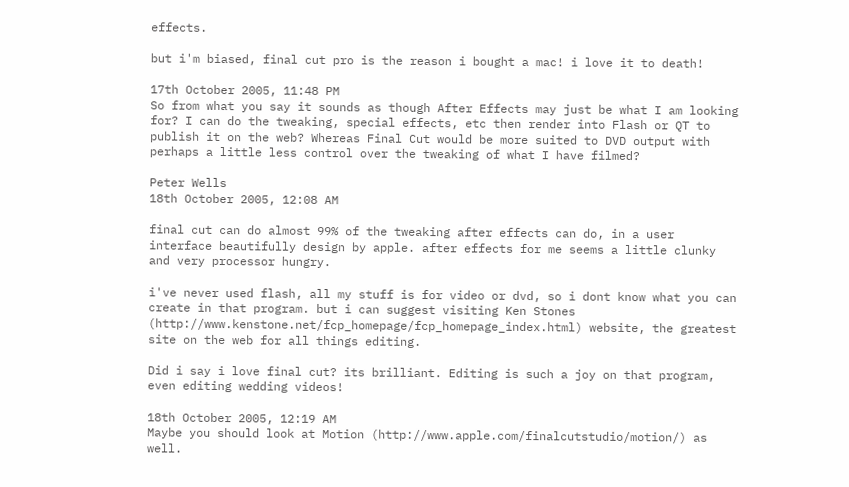effects.

but i'm biased, final cut pro is the reason i bought a mac! i love it to death!

17th October 2005, 11:48 PM
So from what you say it sounds as though After Effects may just be what I am looking for? I can do the tweaking, special effects, etc then render into Flash or QT to publish it on the web? Whereas Final Cut would be more suited to DVD output with perhaps a little less control over the tweaking of what I have filmed?

Peter Wells
18th October 2005, 12:08 AM

final cut can do almost 99% of the tweaking after effects can do, in a user interface beautifully design by apple. after effects for me seems a little clunky and very processor hungry.

i've never used flash, all my stuff is for video or dvd, so i dont know what you can create in that program. but i can suggest visiting Ken Stones (http://www.kenstone.net/fcp_homepage/fcp_homepage_index.html) website, the greatest site on the web for all things editing.

Did i say i love final cut? its brilliant. Editing is such a joy on that program, even editing wedding videos!

18th October 2005, 12:19 AM
Maybe you should look at Motion (http://www.apple.com/finalcutstudio/motion/) as well.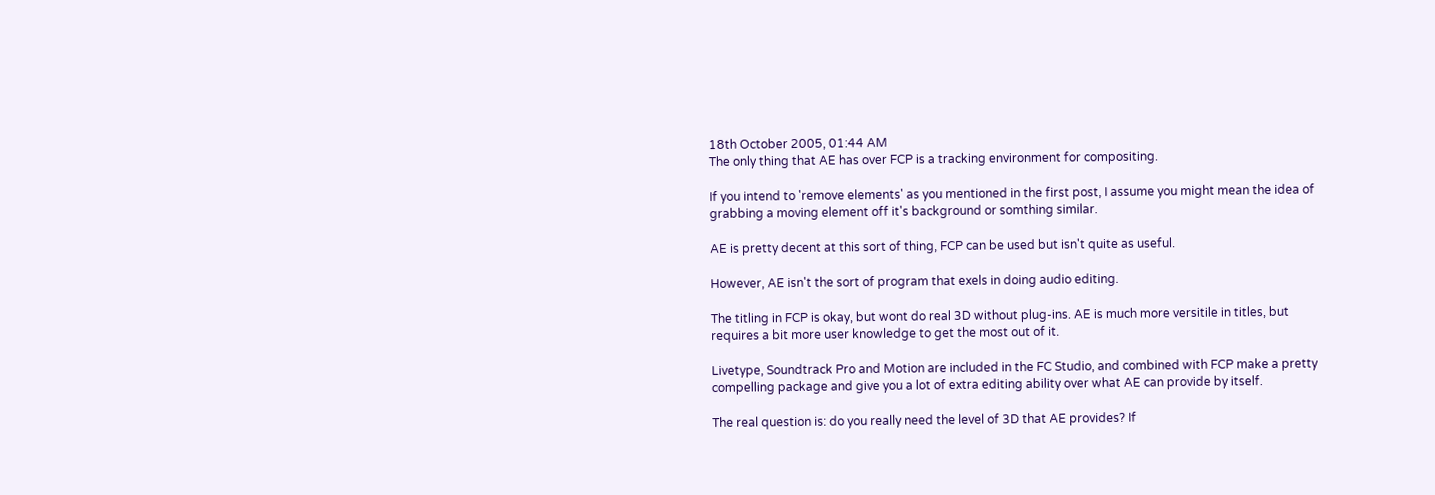18th October 2005, 01:44 AM
The only thing that AE has over FCP is a tracking environment for compositing.

If you intend to 'remove elements' as you mentioned in the first post, I assume you might mean the idea of grabbing a moving element off it's background or somthing similar.

AE is pretty decent at this sort of thing, FCP can be used but isn't quite as useful.

However, AE isn't the sort of program that exels in doing audio editing.

The titling in FCP is okay, but wont do real 3D without plug-ins. AE is much more versitile in titles, but requires a bit more user knowledge to get the most out of it.

Livetype, Soundtrack Pro and Motion are included in the FC Studio, and combined with FCP make a pretty compelling package and give you a lot of extra editing ability over what AE can provide by itself.

The real question is: do you really need the level of 3D that AE provides? If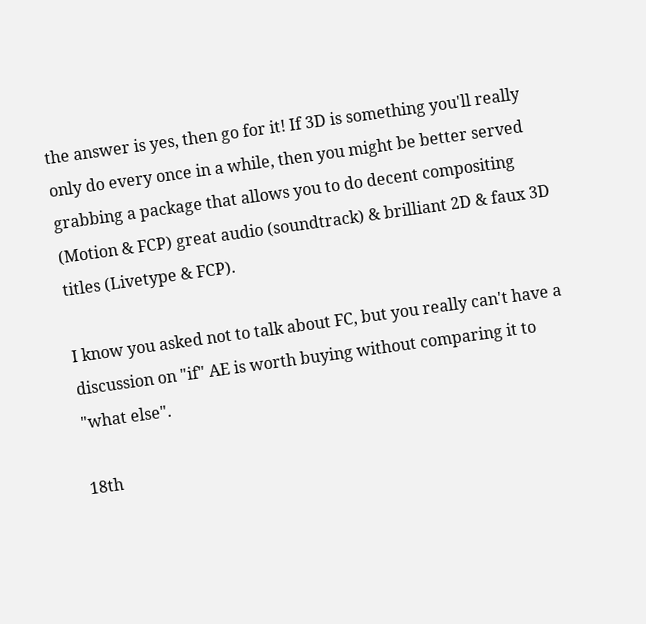the answer is yes, then go for it! If 3D is something you'll really only do every once in a while, then you might be better served grabbing a package that allows you to do decent compositing (Motion & FCP) great audio (soundtrack) & brilliant 2D & faux 3D titles (Livetype & FCP).

I know you asked not to talk about FC, but you really can't have a discussion on "if" AE is worth buying without comparing it to "what else".

18th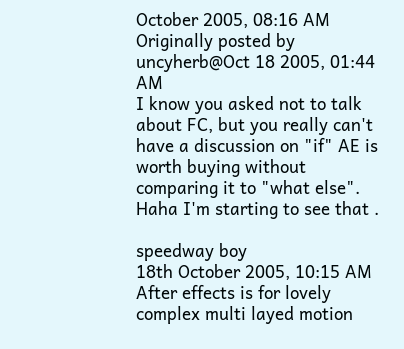October 2005, 08:16 AM
Originally posted by uncyherb@Oct 18 2005, 01:44 AM
I know you asked not to talk about FC, but you really can't have a discussion on "if" AE is worth buying without comparing it to "what else".
Haha I'm starting to see that .

speedway boy
18th October 2005, 10:15 AM
After effects is for lovely complex multi layed motion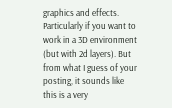graphics and effects. Particularly if you want to work in a 3D environment (but with 2d layers). But from what I guess of your posting, it sounds like this is a very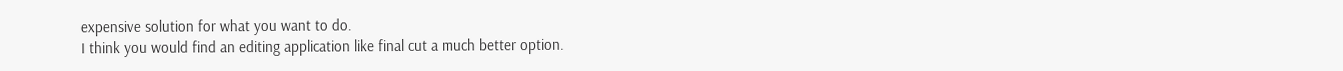expensive solution for what you want to do.
I think you would find an editing application like final cut a much better option.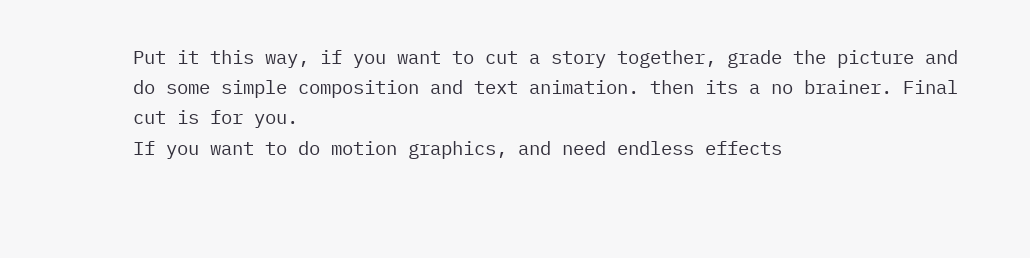Put it this way, if you want to cut a story together, grade the picture and do some simple composition and text animation. then its a no brainer. Final cut is for you.
If you want to do motion graphics, and need endless effects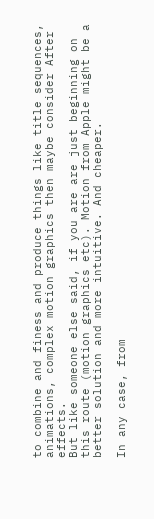to combine and finess and produce things like title sequences, animations, complex motion graphics then maybe consider After effects.
But like someone else said, if you are are just beginning on this route (motion graphics etc). Motion from Apple might be a better solution and more intuitive. And cheaper.

In any case, from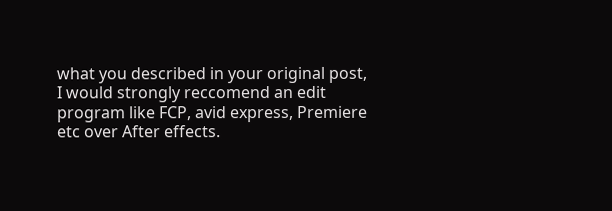what you described in your original post, I would strongly reccomend an edit program like FCP, avid express, Premiere etc over After effects.